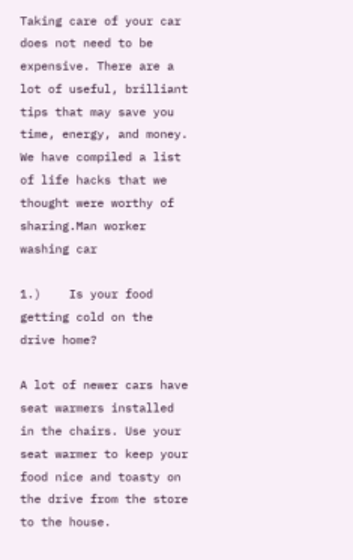Taking care of your car does not need to be expensive. There are a lot of useful, brilliant tips that may save you time, energy, and money. We have compiled a list of life hacks that we thought were worthy of sharing.Man worker washing car

1.)    Is your food getting cold on the drive home?

A lot of newer cars have seat warmers installed in the chairs. Use your seat warmer to keep your food nice and toasty on the drive from the store to the house.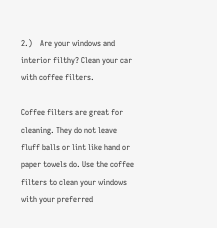2.)    Are your windows and interior filthy? Clean your car with coffee filters.

Coffee filters are great for cleaning. They do not leave fluff balls or lint like hand or paper towels do. Use the coffee filters to clean your windows with your preferred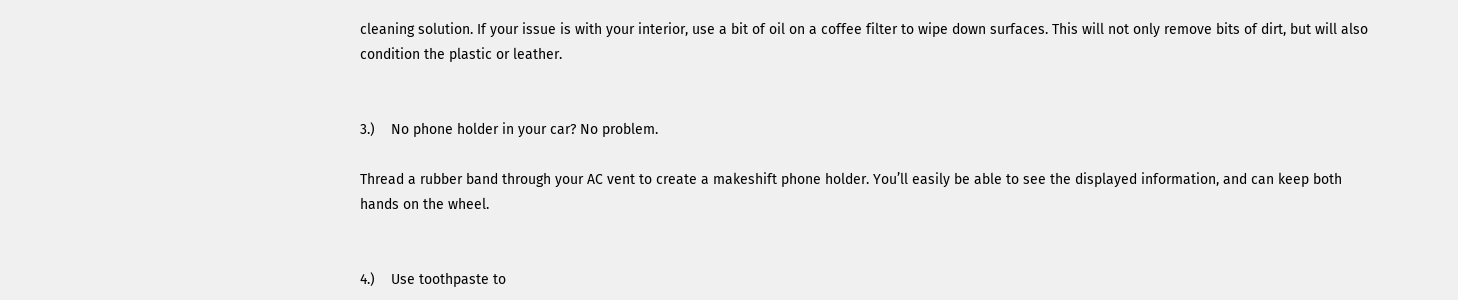cleaning solution. If your issue is with your interior, use a bit of oil on a coffee filter to wipe down surfaces. This will not only remove bits of dirt, but will also condition the plastic or leather.


3.)    No phone holder in your car? No problem.

Thread a rubber band through your AC vent to create a makeshift phone holder. You’ll easily be able to see the displayed information, and can keep both hands on the wheel.


4.)    Use toothpaste to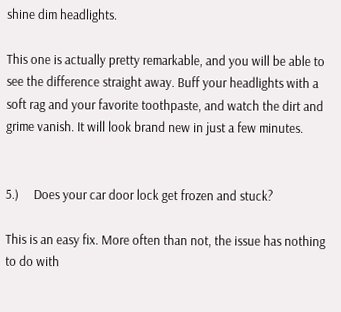shine dim headlights.

This one is actually pretty remarkable, and you will be able to see the difference straight away. Buff your headlights with a soft rag and your favorite toothpaste, and watch the dirt and grime vanish. It will look brand new in just a few minutes.


5.)     Does your car door lock get frozen and stuck?

This is an easy fix. More often than not, the issue has nothing to do with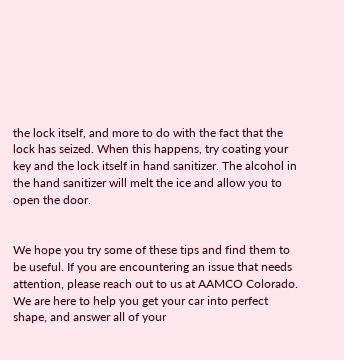the lock itself, and more to do with the fact that the lock has seized. When this happens, try coating your key and the lock itself in hand sanitizer. The alcohol in the hand sanitizer will melt the ice and allow you to open the door.


We hope you try some of these tips and find them to be useful. If you are encountering an issue that needs attention, please reach out to us at AAMCO Colorado. We are here to help you get your car into perfect shape, and answer all of your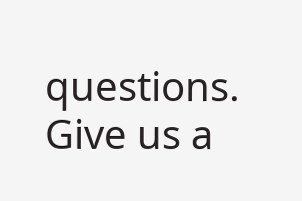questions. Give us a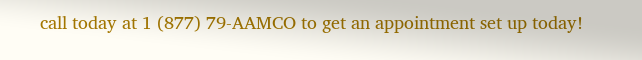call today at 1 (877) 79-AAMCO to get an appointment set up today!